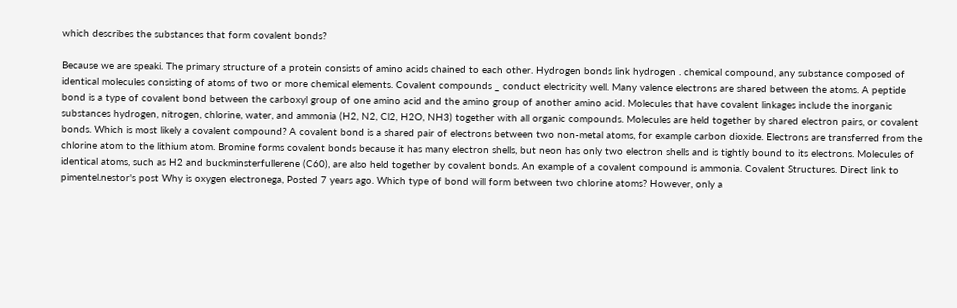which describes the substances that form covalent bonds?

Because we are speaki. The primary structure of a protein consists of amino acids chained to each other. Hydrogen bonds link hydrogen . chemical compound, any substance composed of identical molecules consisting of atoms of two or more chemical elements. Covalent compounds _ conduct electricity well. Many valence electrons are shared between the atoms. A peptide bond is a type of covalent bond between the carboxyl group of one amino acid and the amino group of another amino acid. Molecules that have covalent linkages include the inorganic substances hydrogen, nitrogen, chlorine, water, and ammonia (H2, N2, Cl2, H2O, NH3) together with all organic compounds. Molecules are held together by shared electron pairs, or covalent bonds. Which is most likely a covalent compound? A covalent bond is a shared pair of electrons between two non-metal atoms, for example carbon dioxide. Electrons are transferred from the chlorine atom to the lithium atom. Bromine forms covalent bonds because it has many electron shells, but neon has only two electron shells and is tightly bound to its electrons. Molecules of identical atoms, such as H2 and buckminsterfullerene (C60), are also held together by covalent bonds. An example of a covalent compound is ammonia. Covalent Structures. Direct link to pimentel.nestor's post Why is oxygen electronega, Posted 7 years ago. Which type of bond will form between two chlorine atoms? However, only a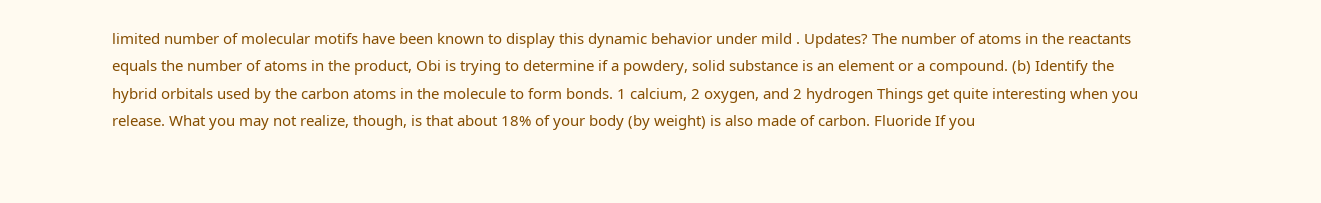limited number of molecular motifs have been known to display this dynamic behavior under mild . Updates? The number of atoms in the reactants equals the number of atoms in the product, Obi is trying to determine if a powdery, solid substance is an element or a compound. (b) Identify the hybrid orbitals used by the carbon atoms in the molecule to form bonds. 1 calcium, 2 oxygen, and 2 hydrogen Things get quite interesting when you release. What you may not realize, though, is that about 18% of your body (by weight) is also made of carbon. Fluoride If you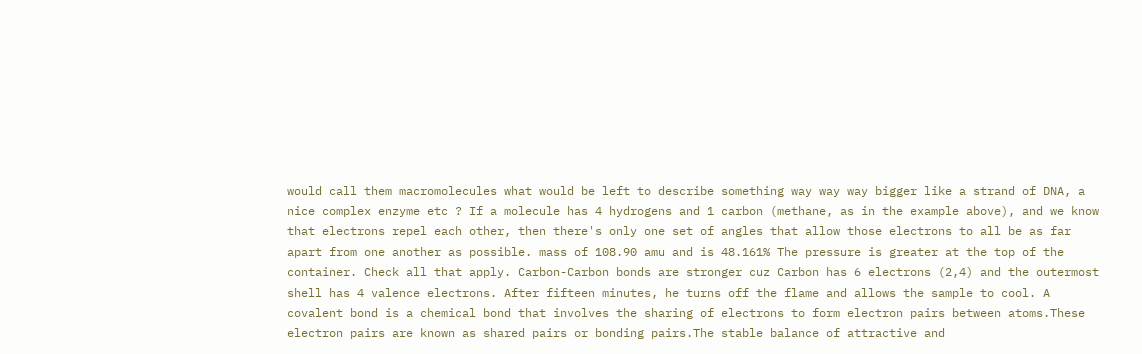would call them macromolecules what would be left to describe something way way way bigger like a strand of DNA, a nice complex enzyme etc ? If a molecule has 4 hydrogens and 1 carbon (methane, as in the example above), and we know that electrons repel each other, then there's only one set of angles that allow those electrons to all be as far apart from one another as possible. mass of 108.90 amu and is 48.161% The pressure is greater at the top of the container. Check all that apply. Carbon-Carbon bonds are stronger cuz Carbon has 6 electrons (2,4) and the outermost shell has 4 valence electrons. After fifteen minutes, he turns off the flame and allows the sample to cool. A covalent bond is a chemical bond that involves the sharing of electrons to form electron pairs between atoms.These electron pairs are known as shared pairs or bonding pairs.The stable balance of attractive and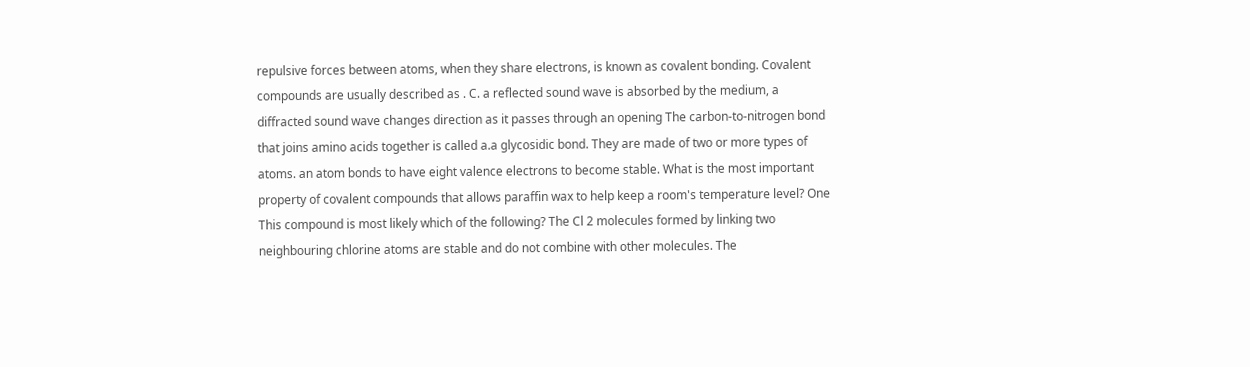repulsive forces between atoms, when they share electrons, is known as covalent bonding. Covalent compounds are usually described as . C. a reflected sound wave is absorbed by the medium, a diffracted sound wave changes direction as it passes through an opening The carbon-to-nitrogen bond that joins amino acids together is called a.a glycosidic bond. They are made of two or more types of atoms. an atom bonds to have eight valence electrons to become stable. What is the most important property of covalent compounds that allows paraffin wax to help keep a room's temperature level? One This compound is most likely which of the following? The Cl 2 molecules formed by linking two neighbouring chlorine atoms are stable and do not combine with other molecules. The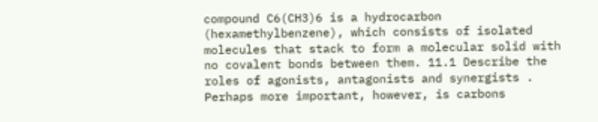compound C6(CH3)6 is a hydrocarbon (hexamethylbenzene), which consists of isolated molecules that stack to form a molecular solid with no covalent bonds between them. 11.1 Describe the roles of agonists, antagonists and synergists . Perhaps more important, however, is carbons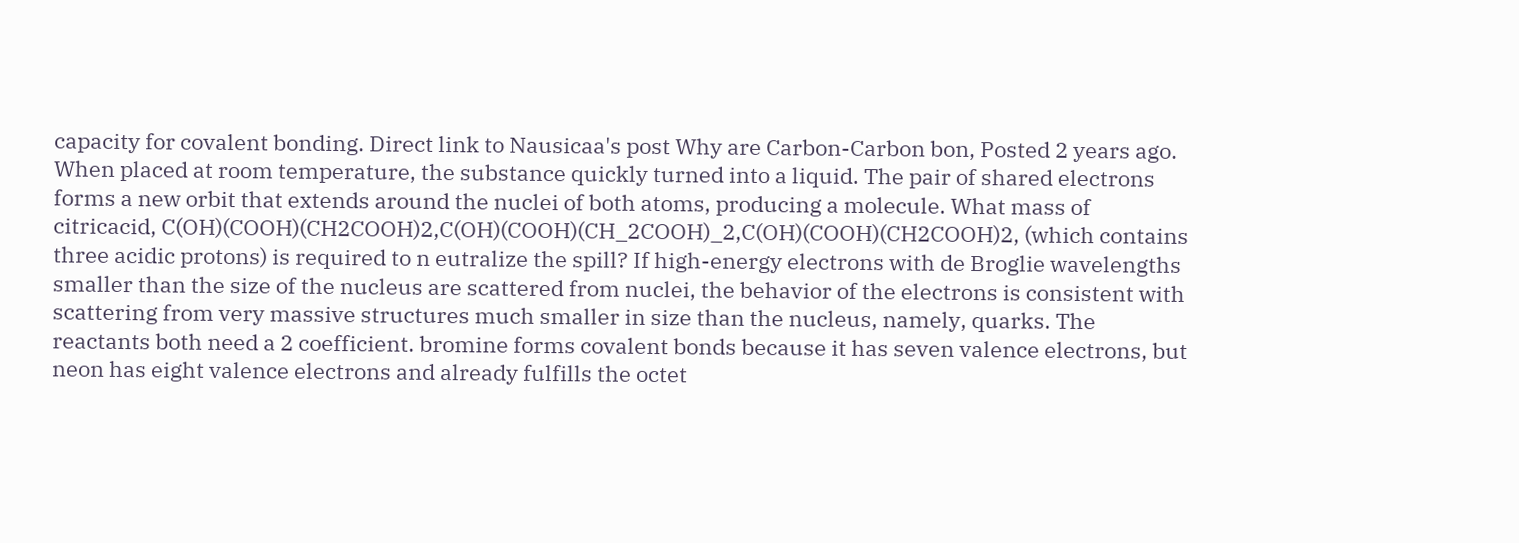capacity for covalent bonding. Direct link to Nausicaa's post Why are Carbon-Carbon bon, Posted 2 years ago. When placed at room temperature, the substance quickly turned into a liquid. The pair of shared electrons forms a new orbit that extends around the nuclei of both atoms, producing a molecule. What mass of citricacid, C(OH)(COOH)(CH2COOH)2,C(OH)(COOH)(CH_2COOH)_2,C(OH)(COOH)(CH2COOH)2, (which contains three acidic protons) is required to n eutralize the spill? If high-energy electrons with de Broglie wavelengths smaller than the size of the nucleus are scattered from nuclei, the behavior of the electrons is consistent with scattering from very massive structures much smaller in size than the nucleus, namely, quarks. The reactants both need a 2 coefficient. bromine forms covalent bonds because it has seven valence electrons, but neon has eight valence electrons and already fulfills the octet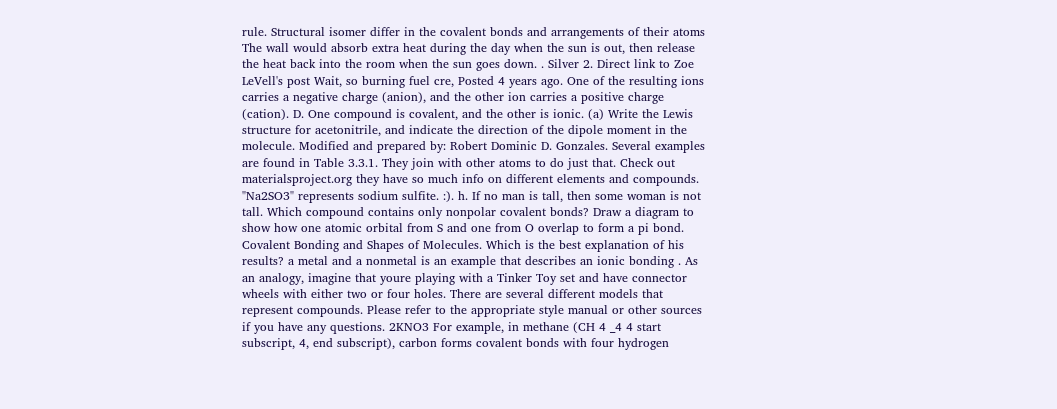rule. Structural isomer differ in the covalent bonds and arrangements of their atoms The wall would absorb extra heat during the day when the sun is out, then release the heat back into the room when the sun goes down. . Silver 2. Direct link to Zoe LeVell's post Wait, so burning fuel cre, Posted 4 years ago. One of the resulting ions carries a negative charge (anion), and the other ion carries a positive charge (cation). D. One compound is covalent, and the other is ionic. (a) Write the Lewis structure for acetonitrile, and indicate the direction of the dipole moment in the molecule. Modified and prepared by: Robert Dominic D. Gonzales. Several examples are found in Table 3.3.1. They join with other atoms to do just that. Check out materialsproject.org they have so much info on different elements and compounds. "Na2SO3" represents sodium sulfite. :). h. If no man is tall, then some woman is not tall. Which compound contains only nonpolar covalent bonds? Draw a diagram to show how one atomic orbital from S and one from O overlap to form a pi bond. Covalent Bonding and Shapes of Molecules. Which is the best explanation of his results? a metal and a nonmetal is an example that describes an ionic bonding . As an analogy, imagine that youre playing with a Tinker Toy set and have connector wheels with either two or four holes. There are several different models that represent compounds. Please refer to the appropriate style manual or other sources if you have any questions. 2KNO3 For example, in methane (CH 4 _4 4 start subscript, 4, end subscript), carbon forms covalent bonds with four hydrogen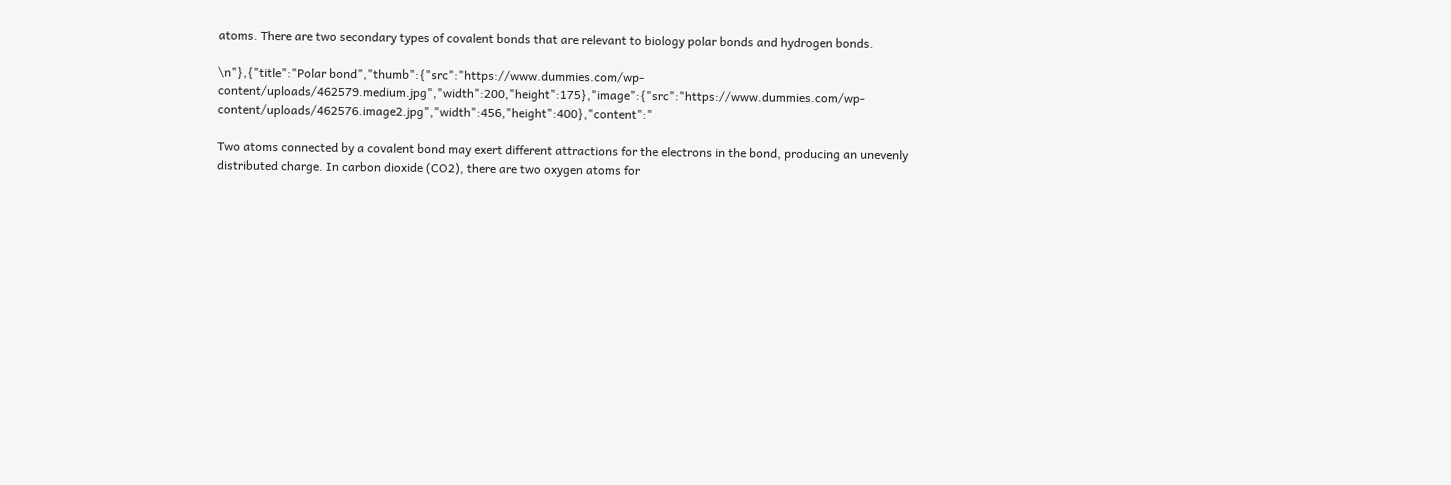atoms. There are two secondary types of covalent bonds that are relevant to biology polar bonds and hydrogen bonds.

\n"},{"title":"Polar bond","thumb":{"src":"https://www.dummies.com/wp-content/uploads/462579.medium.jpg","width":200,"height":175},"image":{"src":"https://www.dummies.com/wp-content/uploads/462576.image2.jpg","width":456,"height":400},"content":"

Two atoms connected by a covalent bond may exert different attractions for the electrons in the bond, producing an unevenly distributed charge. In carbon dioxide (CO2), there are two oxygen atoms for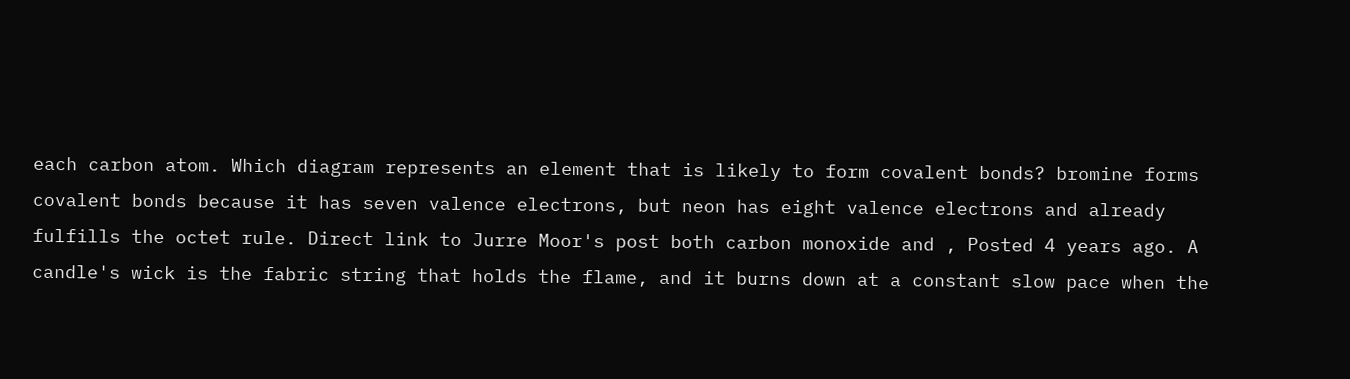each carbon atom. Which diagram represents an element that is likely to form covalent bonds? bromine forms covalent bonds because it has seven valence electrons, but neon has eight valence electrons and already fulfills the octet rule. Direct link to Jurre Moor's post both carbon monoxide and , Posted 4 years ago. A candle's wick is the fabric string that holds the flame, and it burns down at a constant slow pace when the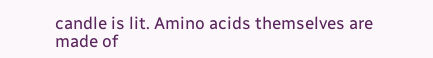candle is lit. Amino acids themselves are made of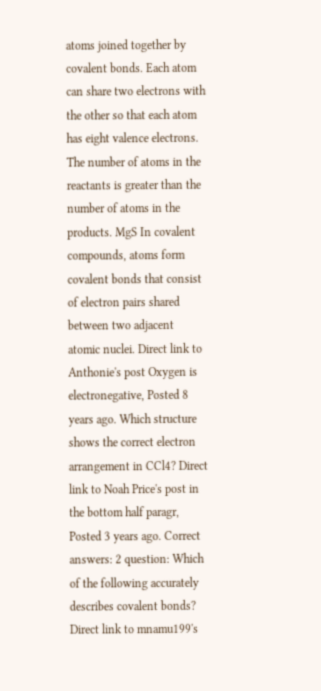atoms joined together by covalent bonds. Each atom can share two electrons with the other so that each atom has eight valence electrons. The number of atoms in the reactants is greater than the number of atoms in the products. MgS In covalent compounds, atoms form covalent bonds that consist of electron pairs shared between two adjacent atomic nuclei. Direct link to Anthonie's post Oxygen is electronegative, Posted 8 years ago. Which structure shows the correct electron arrangement in CCl4? Direct link to Noah Price's post in the bottom half paragr, Posted 3 years ago. Correct answers: 2 question: Which of the following accurately describes covalent bonds? Direct link to mnamu199's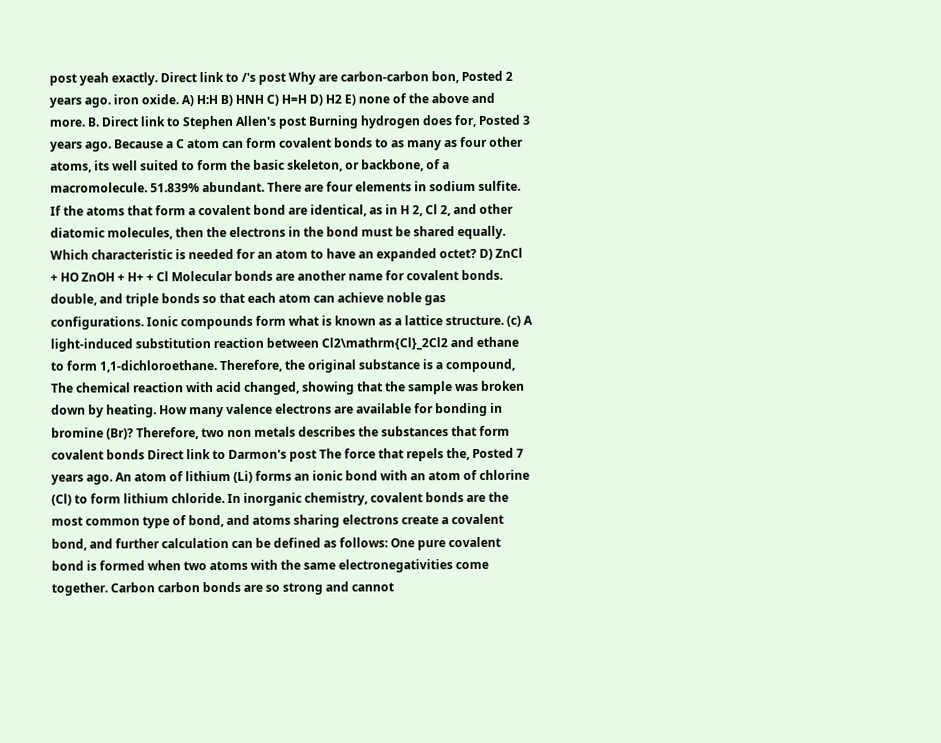post yeah exactly. Direct link to /'s post Why are carbon-carbon bon, Posted 2 years ago. iron oxide. A) H:H B) HNH C) H=H D) H2 E) none of the above and more. B. Direct link to Stephen Allen's post Burning hydrogen does for, Posted 3 years ago. Because a C atom can form covalent bonds to as many as four other atoms, its well suited to form the basic skeleton, or backbone, of a macromolecule. 51.839% abundant. There are four elements in sodium sulfite. If the atoms that form a covalent bond are identical, as in H 2, Cl 2, and other diatomic molecules, then the electrons in the bond must be shared equally. Which characteristic is needed for an atom to have an expanded octet? D) ZnCl + HO ZnOH + H+ + Cl Molecular bonds are another name for covalent bonds. double, and triple bonds so that each atom can achieve noble gas configurations. Ionic compounds form what is known as a lattice structure. (c) A light-induced substitution reaction between Cl2\mathrm{Cl}_2Cl2 and ethane to form 1,1-dichloroethane. Therefore, the original substance is a compound, The chemical reaction with acid changed, showing that the sample was broken down by heating. How many valence electrons are available for bonding in bromine (Br)? Therefore, two non metals describes the substances that form covalent bonds Direct link to Darmon's post The force that repels the, Posted 7 years ago. An atom of lithium (Li) forms an ionic bond with an atom of chlorine (Cl) to form lithium chloride. In inorganic chemistry, covalent bonds are the most common type of bond, and atoms sharing electrons create a covalent bond, and further calculation can be defined as follows: One pure covalent bond is formed when two atoms with the same electronegativities come together. Carbon carbon bonds are so strong and cannot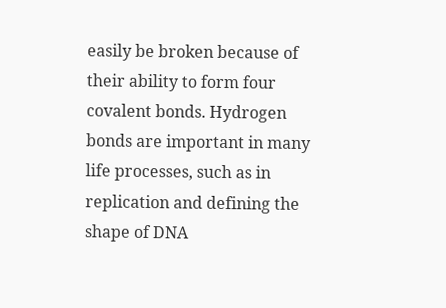easily be broken because of their ability to form four covalent bonds. Hydrogen bonds are important in many life processes, such as in replication and defining the shape of DNA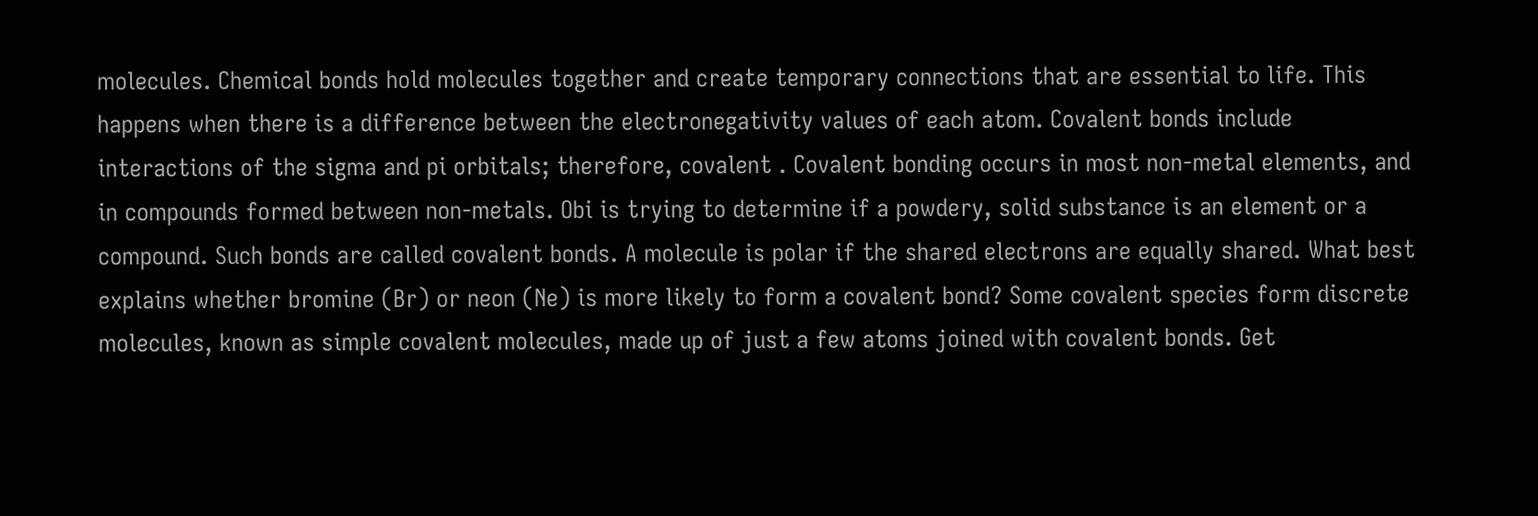molecules. Chemical bonds hold molecules together and create temporary connections that are essential to life. This happens when there is a difference between the electronegativity values of each atom. Covalent bonds include interactions of the sigma and pi orbitals; therefore, covalent . Covalent bonding occurs in most non-metal elements, and in compounds formed between non-metals. Obi is trying to determine if a powdery, solid substance is an element or a compound. Such bonds are called covalent bonds. A molecule is polar if the shared electrons are equally shared. What best explains whether bromine (Br) or neon (Ne) is more likely to form a covalent bond? Some covalent species form discrete molecules, known as simple covalent molecules, made up of just a few atoms joined with covalent bonds. Get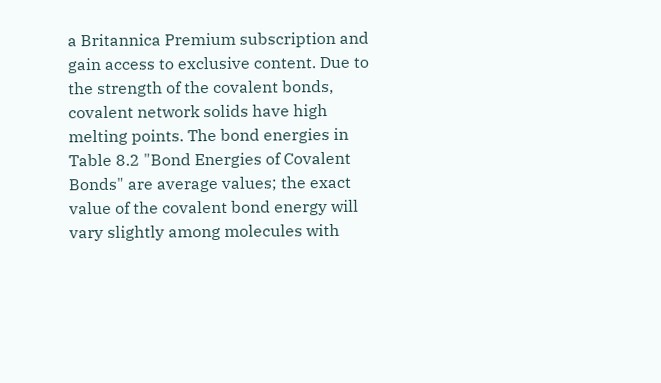a Britannica Premium subscription and gain access to exclusive content. Due to the strength of the covalent bonds, covalent network solids have high melting points. The bond energies in Table 8.2 "Bond Energies of Covalent Bonds" are average values; the exact value of the covalent bond energy will vary slightly among molecules with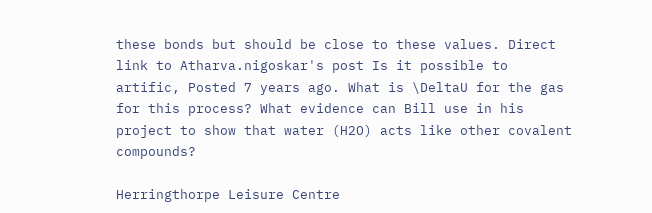these bonds but should be close to these values. Direct link to Atharva.nigoskar's post Is it possible to artific, Posted 7 years ago. What is \DeltaU for the gas for this process? What evidence can Bill use in his project to show that water (H2O) acts like other covalent compounds?

Herringthorpe Leisure Centre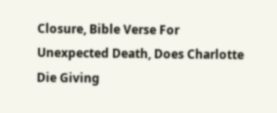Closure, Bible Verse For Unexpected Death, Does Charlotte Die Giving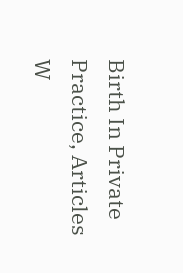Birth In Private Practice, Articles W